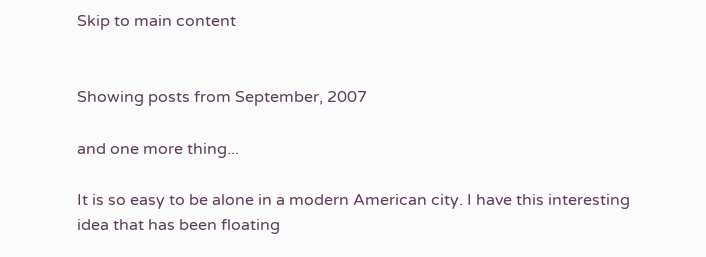Skip to main content


Showing posts from September, 2007

and one more thing...

It is so easy to be alone in a modern American city. I have this interesting idea that has been floating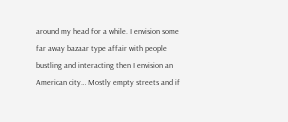around my head for a while. I envision some far away bazaar type affair with people bustling and interacting then I envision an American city… Mostly empty streets and if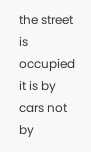the street is occupied it is by cars not by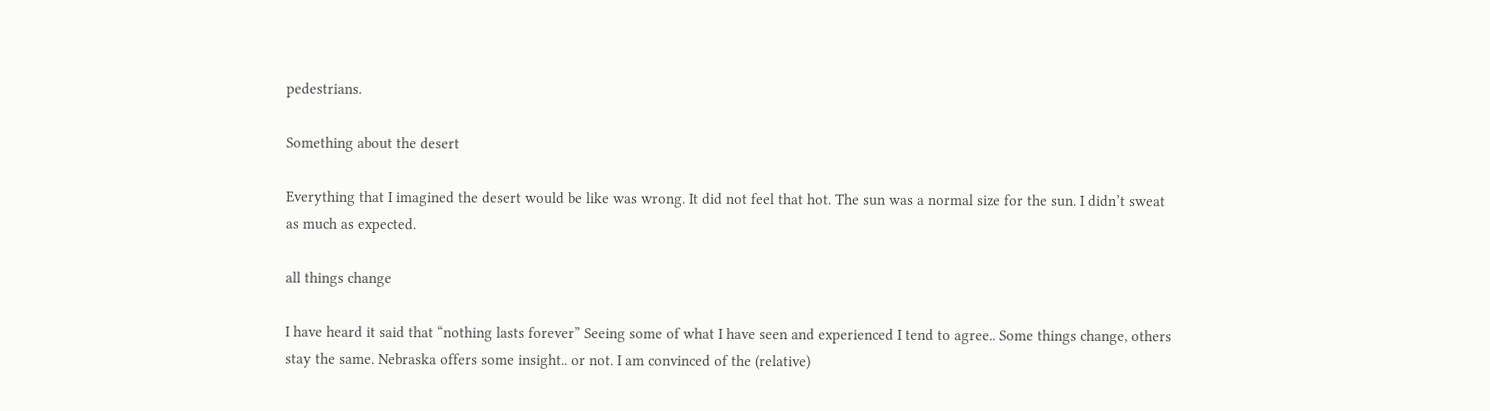pedestrians.

Something about the desert

Everything that I imagined the desert would be like was wrong. It did not feel that hot. The sun was a normal size for the sun. I didn’t sweat as much as expected.

all things change

I have heard it said that “nothing lasts forever” Seeing some of what I have seen and experienced I tend to agree.. Some things change, others stay the same. Nebraska offers some insight.. or not. I am convinced of the (relative)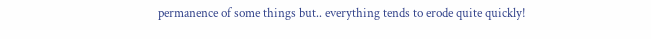permanence of some things but.. everything tends to erode quite quickly!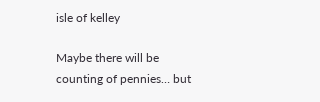isle of kelley

Maybe there will be counting of pennies… but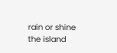rain or shine the island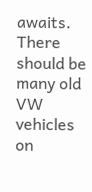awaits. There should be many old VW vehicles on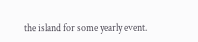the island for some yearly event.